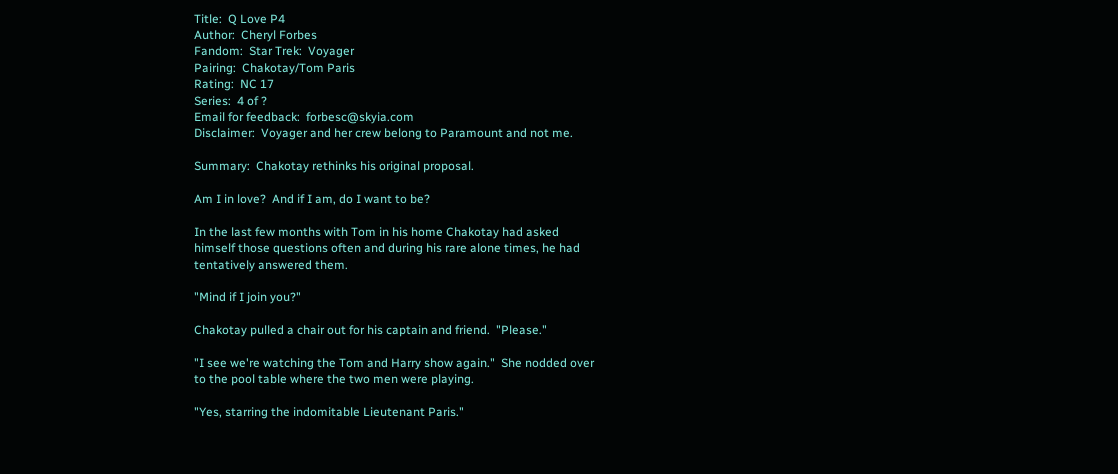Title:  Q Love P4
Author:  Cheryl Forbes
Fandom:  Star Trek:  Voyager
Pairing:  Chakotay/Tom Paris
Rating:  NC 17
Series:  4 of ?
Email for feedback:  forbesc@skyia.com
Disclaimer:  Voyager and her crew belong to Paramount and not me.

Summary:  Chakotay rethinks his original proposal.

Am I in love?  And if I am, do I want to be?

In the last few months with Tom in his home Chakotay had asked
himself those questions often and during his rare alone times, he had
tentatively answered them.

"Mind if I join you?"

Chakotay pulled a chair out for his captain and friend.  "Please."

"I see we're watching the Tom and Harry show again."  She nodded over
to the pool table where the two men were playing.

"Yes, starring the indomitable Lieutenant Paris."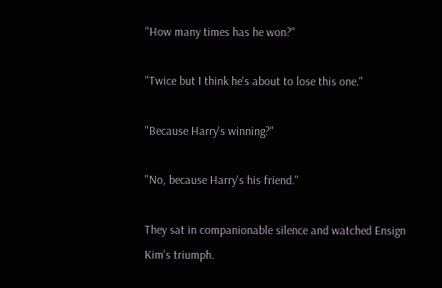"How many times has he won?"

"Twice but I think he's about to lose this one."

"Because Harry's winning?"

"No, because Harry's his friend."

They sat in companionable silence and watched Ensign Kim's triumph.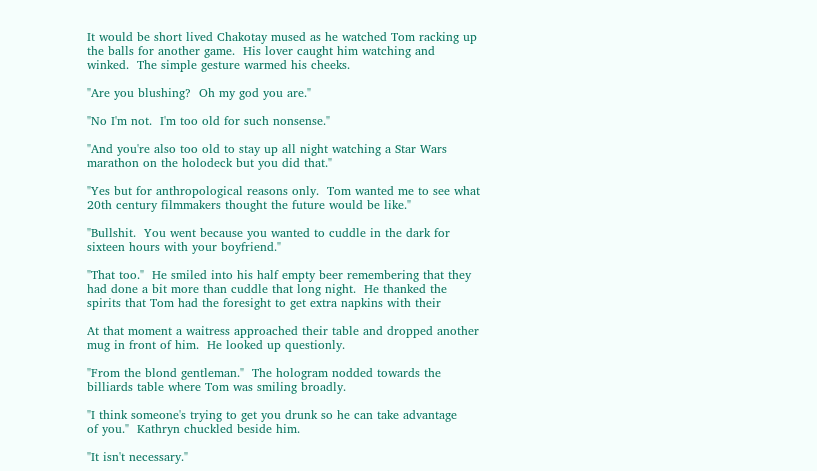It would be short lived Chakotay mused as he watched Tom racking up
the balls for another game.  His lover caught him watching and
winked.  The simple gesture warmed his cheeks.

"Are you blushing?  Oh my god you are."

"No I'm not.  I'm too old for such nonsense."

"And you're also too old to stay up all night watching a Star Wars
marathon on the holodeck but you did that."

"Yes but for anthropological reasons only.  Tom wanted me to see what
20th century filmmakers thought the future would be like."

"Bullshit.  You went because you wanted to cuddle in the dark for
sixteen hours with your boyfriend."

"That too."  He smiled into his half empty beer remembering that they
had done a bit more than cuddle that long night.  He thanked the
spirits that Tom had the foresight to get extra napkins with their

At that moment a waitress approached their table and dropped another
mug in front of him.  He looked up questionly.

"From the blond gentleman."  The hologram nodded towards the
billiards table where Tom was smiling broadly.

"I think someone's trying to get you drunk so he can take advantage
of you."  Kathryn chuckled beside him.

"It isn't necessary."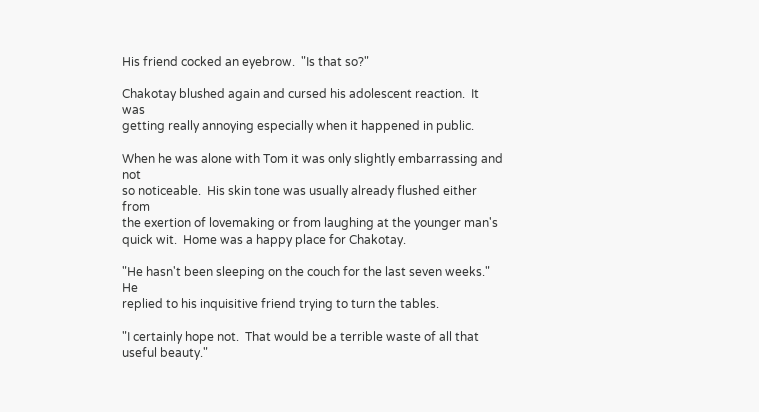His friend cocked an eyebrow.  "Is that so?"

Chakotay blushed again and cursed his adolescent reaction.  It was
getting really annoying especially when it happened in public.

When he was alone with Tom it was only slightly embarrassing and not
so noticeable.  His skin tone was usually already flushed either from
the exertion of lovemaking or from laughing at the younger man's
quick wit.  Home was a happy place for Chakotay.

"He hasn't been sleeping on the couch for the last seven weeks."  He
replied to his inquisitive friend trying to turn the tables.

"I certainly hope not.  That would be a terrible waste of all that
useful beauty."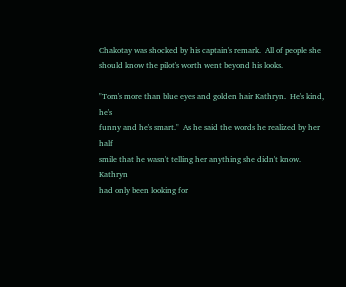Chakotay was shocked by his captain's remark.  All of people she
should know the pilot's worth went beyond his looks.

"Tom's more than blue eyes and golden hair Kathryn.  He's kind, he's
funny and he's smart."  As he said the words he realized by her half
smile that he wasn't telling her anything she didn't know.  Kathryn
had only been looking for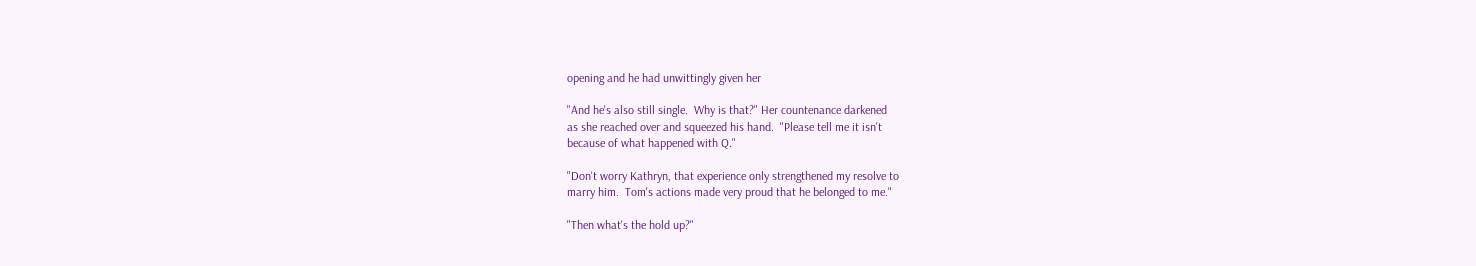opening and he had unwittingly given her

"And he's also still single.  Why is that?" Her countenance darkened
as she reached over and squeezed his hand.  "Please tell me it isn't
because of what happened with Q."

"Don't worry Kathryn, that experience only strengthened my resolve to
marry him.  Tom's actions made very proud that he belonged to me."

"Then what's the hold up?"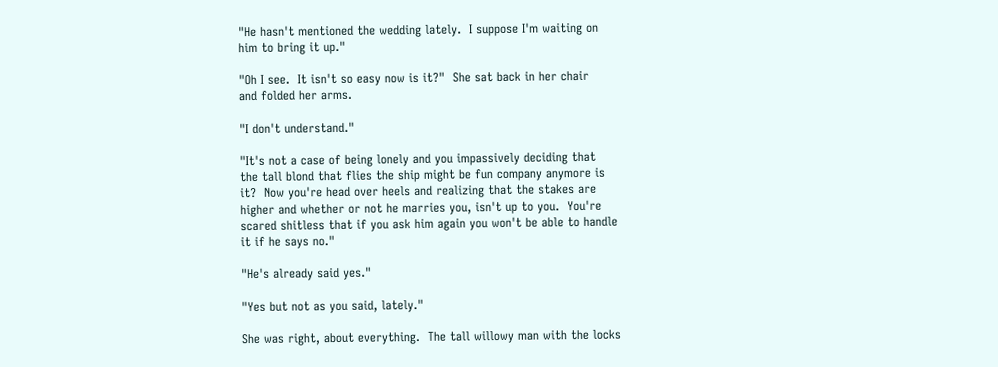"He hasn't mentioned the wedding lately.  I suppose I'm waiting on
him to bring it up."

"Oh I see.  It isn't so easy now is it?"  She sat back in her chair
and folded her arms.

"I don't understand."

"It's not a case of being lonely and you impassively deciding that
the tall blond that flies the ship might be fun company anymore is
it?  Now you're head over heels and realizing that the stakes are
higher and whether or not he marries you, isn't up to you.  You're
scared shitless that if you ask him again you won't be able to handle
it if he says no."

"He's already said yes."

"Yes but not as you said, lately."

She was right, about everything.  The tall willowy man with the locks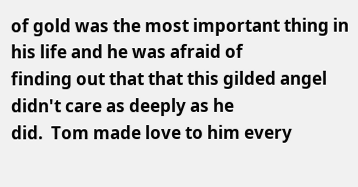of gold was the most important thing in his life and he was afraid of
finding out that that this gilded angel didn't care as deeply as he
did.  Tom made love to him every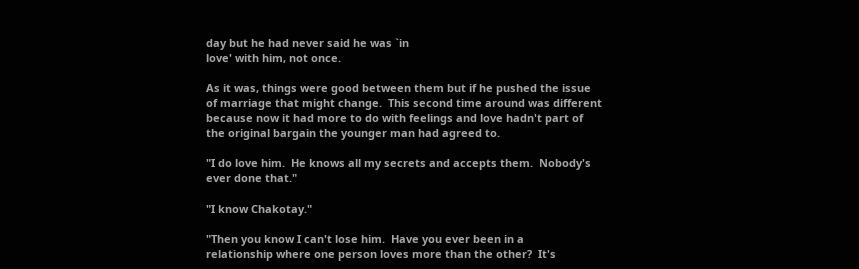day but he had never said he was `in
love' with him, not once.

As it was, things were good between them but if he pushed the issue
of marriage that might change.  This second time around was different
because now it had more to do with feelings and love hadn't part of
the original bargain the younger man had agreed to.

"I do love him.  He knows all my secrets and accepts them.  Nobody's
ever done that."

"I know Chakotay."

"Then you know I can't lose him.  Have you ever been in a
relationship where one person loves more than the other?  It's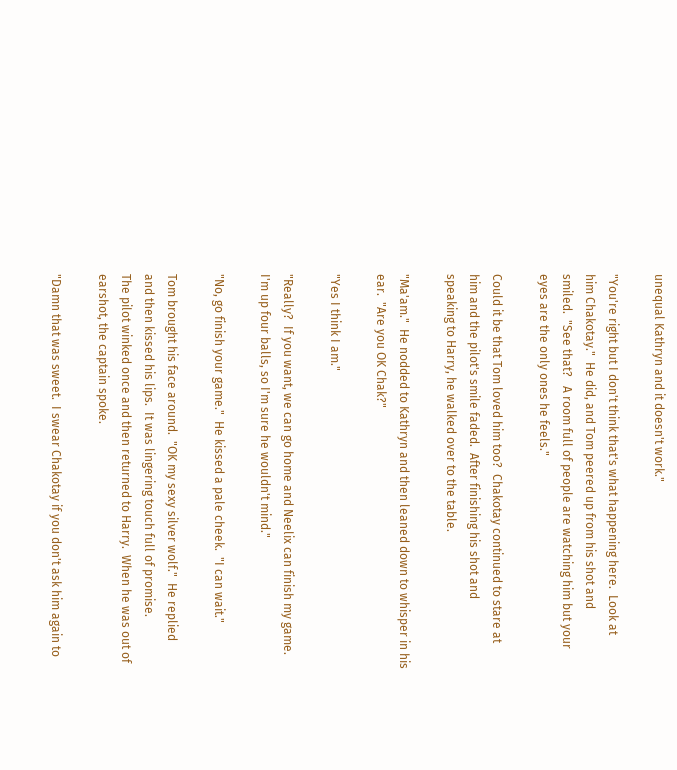unequal Kathryn and it doesn't work."

"You're right but I don't think that's what happening here.  Look at
him Chakotay."  He did, and Tom peered up from his shot and
smiled.  "See that?   A room full of people are watching him but your
eyes are the only ones he feels."

Could it be that Tom loved him too?  Chakotay continued to stare at
him and the pilot's smile faded.  After finishing his shot and
speaking to Harry, he walked over to the table.

"Ma'am."  He nodded to Kathryn and then leaned down to whisper in his
ear.  "Are you OK Chak?"

"Yes I think I am."

"Really?  If you want, we can go home and Neelix can finish my game.
I'm up four balls, so I'm sure he wouldn't mind."

"No, go finish your game."  He kissed a pale cheek.  "I can wait."

Tom brought his face around.  "OK my sexy silver wolf."  He replied
and then kissed his lips.  It was lingering touch full of promise.
The pilot winked once and then returned to Harry.  When he was out of
earshot, the captain spoke.

"Damn that was sweet.  I swear Chakotay if you don't ask him again to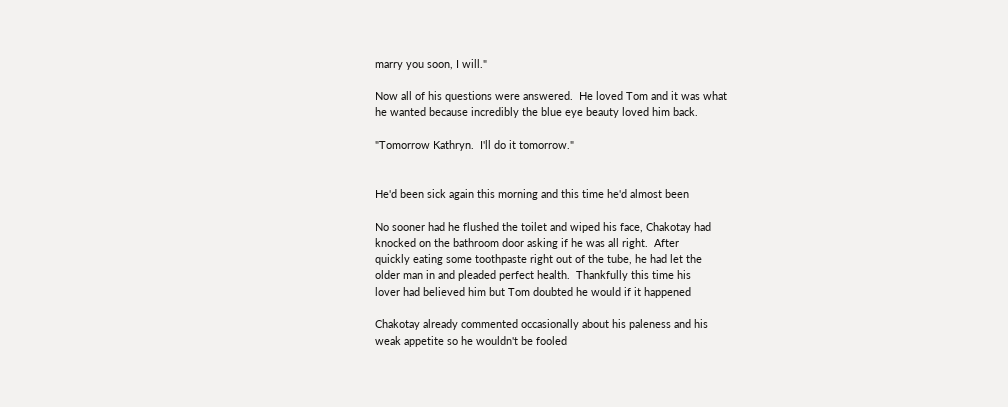marry you soon, I will."

Now all of his questions were answered.  He loved Tom and it was what
he wanted because incredibly the blue eye beauty loved him back.

"Tomorrow Kathryn.  I'll do it tomorrow."


He'd been sick again this morning and this time he'd almost been

No sooner had he flushed the toilet and wiped his face, Chakotay had
knocked on the bathroom door asking if he was all right.  After
quickly eating some toothpaste right out of the tube, he had let the
older man in and pleaded perfect health.  Thankfully this time his
lover had believed him but Tom doubted he would if it happened

Chakotay already commented occasionally about his paleness and his
weak appetite so he wouldn't be fooled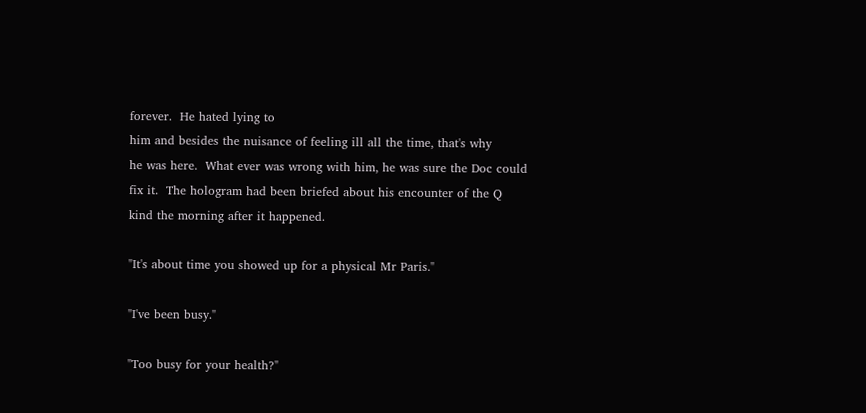forever.  He hated lying to
him and besides the nuisance of feeling ill all the time, that's why
he was here.  What ever was wrong with him, he was sure the Doc could
fix it.  The hologram had been briefed about his encounter of the Q
kind the morning after it happened.

"It's about time you showed up for a physical Mr Paris."

"I've been busy."

"Too busy for your health?"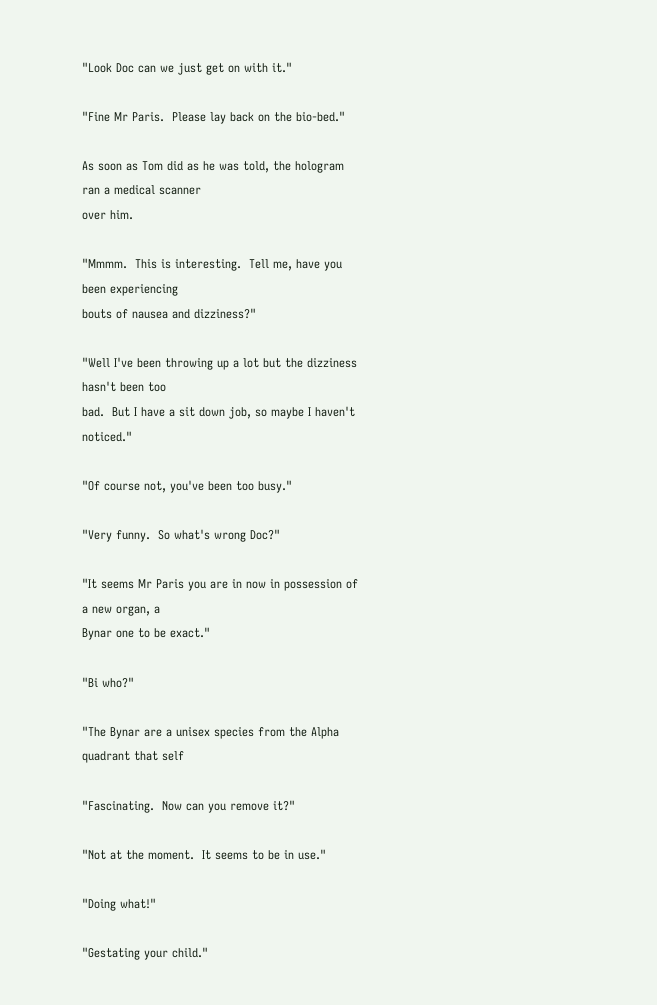"Look Doc can we just get on with it."

"Fine Mr Paris.  Please lay back on the bio-bed."

As soon as Tom did as he was told, the hologram ran a medical scanner
over him.

"Mmmm.  This is interesting.  Tell me, have you been experiencing
bouts of nausea and dizziness?"

"Well I've been throwing up a lot but the dizziness hasn't been too
bad.  But I have a sit down job, so maybe I haven't noticed."

"Of course not, you've been too busy."

"Very funny.  So what's wrong Doc?"

"It seems Mr Paris you are in now in possession of a new organ, a
Bynar one to be exact."

"Bi who?"

"The Bynar are a unisex species from the Alpha quadrant that self

"Fascinating.  Now can you remove it?"

"Not at the moment.  It seems to be in use."

"Doing what!"

"Gestating your child."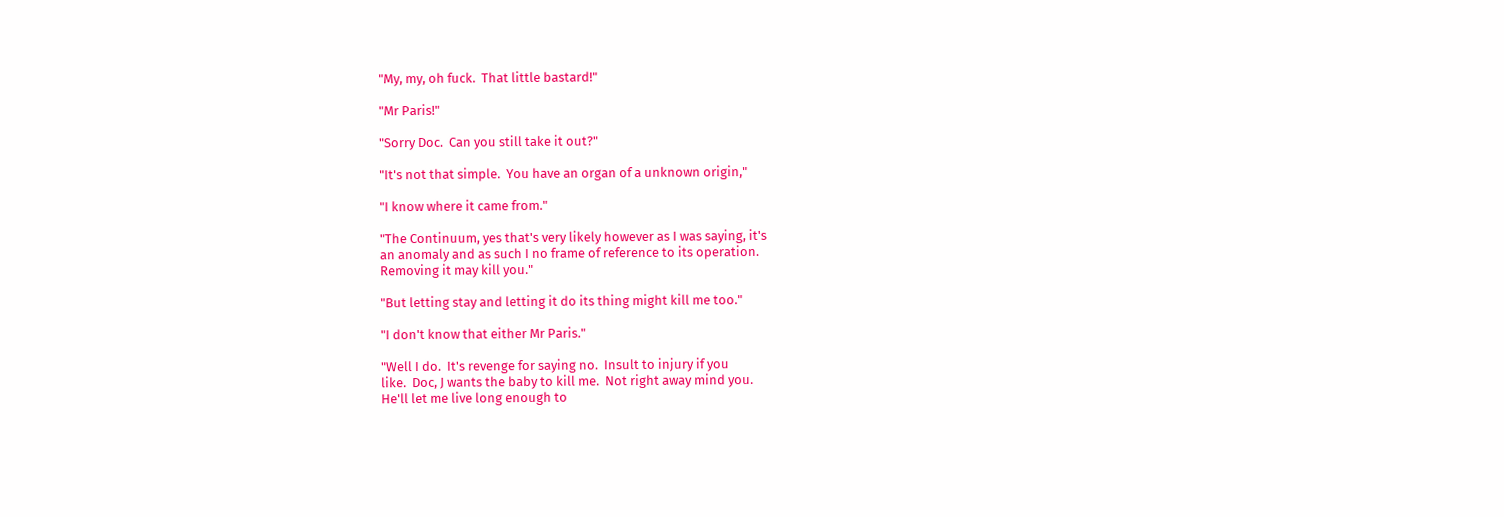"My, my, oh fuck.  That little bastard!"

"Mr Paris!"

"Sorry Doc.  Can you still take it out?"

"It's not that simple.  You have an organ of a unknown origin,"

"I know where it came from."

"The Continuum, yes that's very likely however as I was saying, it's
an anomaly and as such I no frame of reference to its operation.
Removing it may kill you."

"But letting stay and letting it do its thing might kill me too."

"I don't know that either Mr Paris."

"Well I do.  It's revenge for saying no.  Insult to injury if you
like.  Doc, J wants the baby to kill me.  Not right away mind you.
He'll let me live long enough to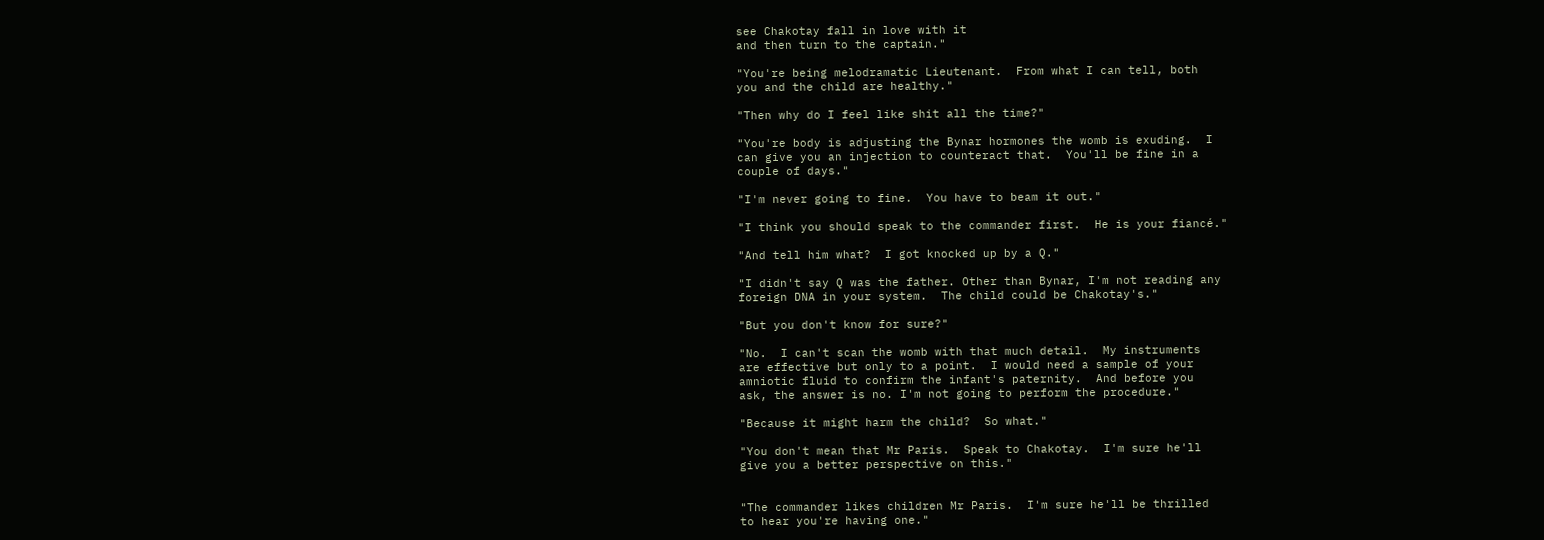see Chakotay fall in love with it
and then turn to the captain."

"You're being melodramatic Lieutenant.  From what I can tell, both
you and the child are healthy."

"Then why do I feel like shit all the time?"

"You're body is adjusting the Bynar hormones the womb is exuding.  I
can give you an injection to counteract that.  You'll be fine in a
couple of days."

"I'm never going to fine.  You have to beam it out."

"I think you should speak to the commander first.  He is your fiancé."

"And tell him what?  I got knocked up by a Q."

"I didn't say Q was the father. Other than Bynar, I'm not reading any
foreign DNA in your system.  The child could be Chakotay's."

"But you don't know for sure?"

"No.  I can't scan the womb with that much detail.  My instruments
are effective but only to a point.  I would need a sample of your
amniotic fluid to confirm the infant's paternity.  And before you
ask, the answer is no. I'm not going to perform the procedure."

"Because it might harm the child?  So what."

"You don't mean that Mr Paris.  Speak to Chakotay.  I'm sure he'll
give you a better perspective on this."


"The commander likes children Mr Paris.  I'm sure he'll be thrilled
to hear you're having one."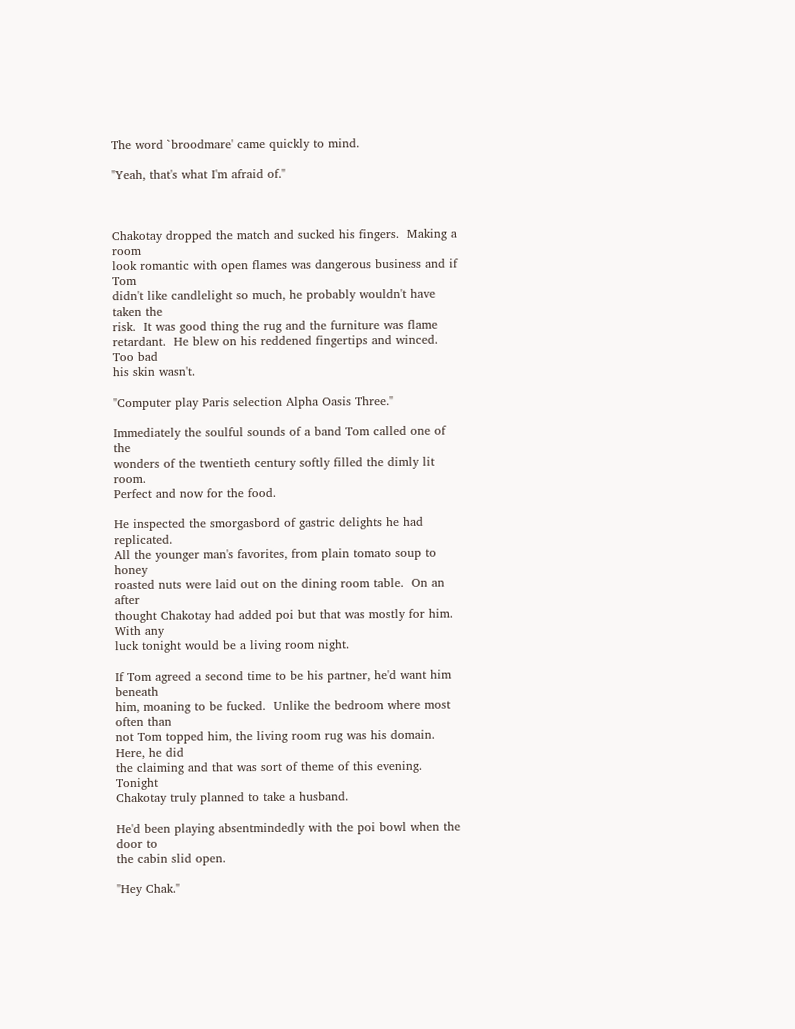The word `broodmare' came quickly to mind.

"Yeah, that's what I'm afraid of."



Chakotay dropped the match and sucked his fingers.  Making a room
look romantic with open flames was dangerous business and if Tom
didn't like candlelight so much, he probably wouldn't have taken the
risk.  It was good thing the rug and the furniture was flame
retardant.  He blew on his reddened fingertips and winced.  Too bad
his skin wasn't.

"Computer play Paris selection Alpha Oasis Three."

Immediately the soulful sounds of a band Tom called one of the
wonders of the twentieth century softly filled the dimly lit room.
Perfect and now for the food.

He inspected the smorgasbord of gastric delights he had replicated.
All the younger man's favorites, from plain tomato soup to honey
roasted nuts were laid out on the dining room table.  On an after
thought Chakotay had added poi but that was mostly for him.  With any
luck tonight would be a living room night.

If Tom agreed a second time to be his partner, he'd want him beneath
him, moaning to be fucked.  Unlike the bedroom where most often than
not Tom topped him, the living room rug was his domain.  Here, he did
the claiming and that was sort of theme of this evening.  Tonight
Chakotay truly planned to take a husband.

He'd been playing absentmindedly with the poi bowl when the door to
the cabin slid open.

"Hey Chak."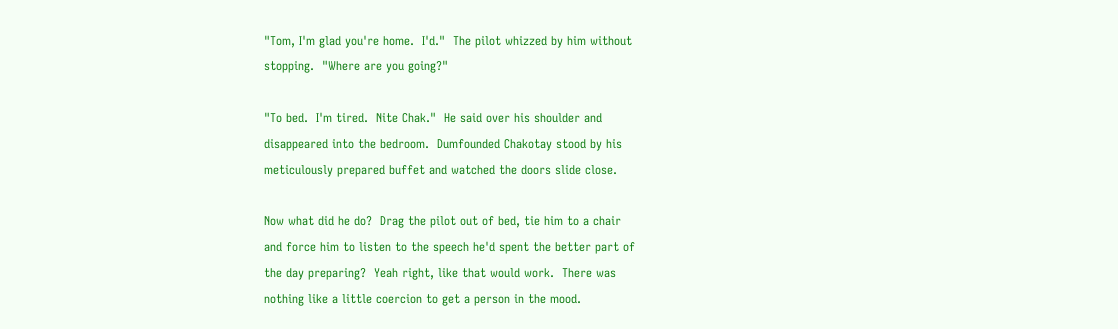"Tom, I'm glad you're home.  I'd."  The pilot whizzed by him without
stopping.  "Where are you going?"

"To bed.  I'm tired.  Nite Chak."  He said over his shoulder and
disappeared into the bedroom.  Dumfounded Chakotay stood by his
meticulously prepared buffet and watched the doors slide close.

Now what did he do?  Drag the pilot out of bed, tie him to a chair
and force him to listen to the speech he'd spent the better part of
the day preparing?  Yeah right, like that would work.  There was
nothing like a little coercion to get a person in the mood.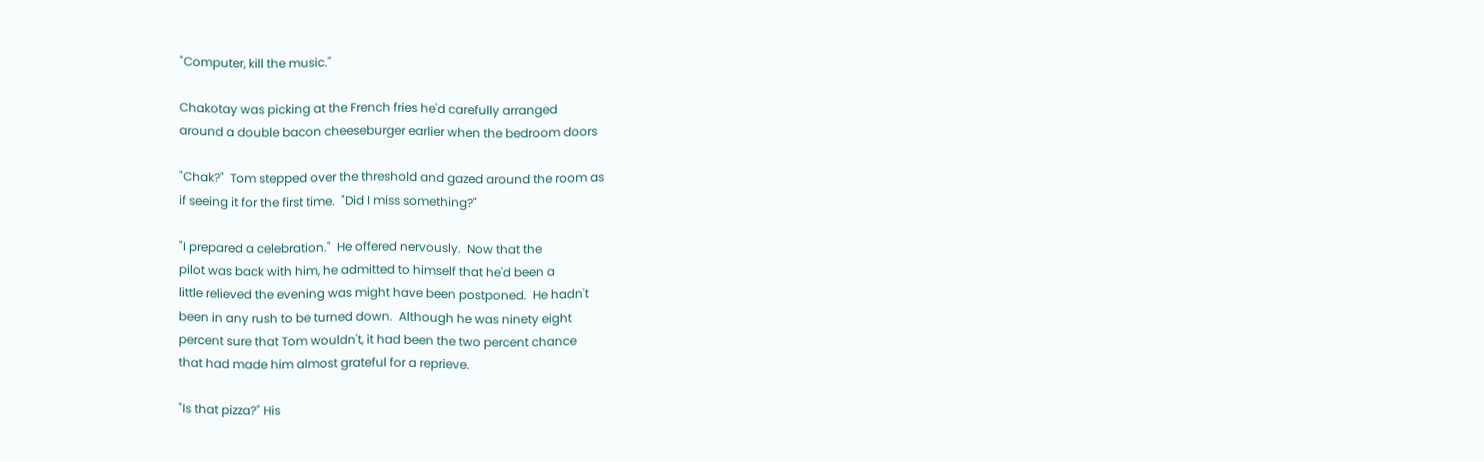"Computer, kill the music."

Chakotay was picking at the French fries he'd carefully arranged
around a double bacon cheeseburger earlier when the bedroom doors

"Chak?"  Tom stepped over the threshold and gazed around the room as
if seeing it for the first time.  "Did I miss something?"

"I prepared a celebration."  He offered nervously.  Now that the
pilot was back with him, he admitted to himself that he'd been a
little relieved the evening was might have been postponed.  He hadn't
been in any rush to be turned down.  Although he was ninety eight
percent sure that Tom wouldn't, it had been the two percent chance
that had made him almost grateful for a reprieve.

"Is that pizza?" His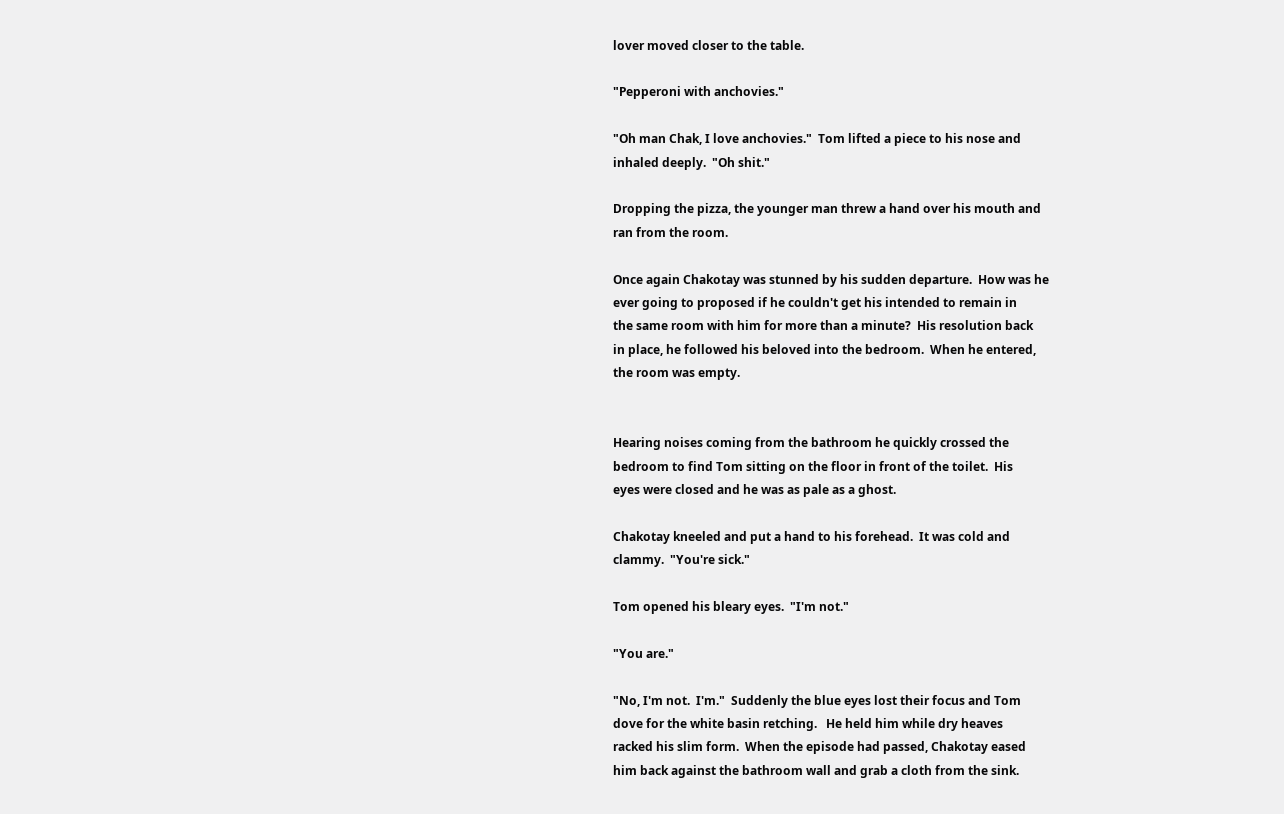lover moved closer to the table.

"Pepperoni with anchovies."

"Oh man Chak, I love anchovies."  Tom lifted a piece to his nose and
inhaled deeply.  "Oh shit."

Dropping the pizza, the younger man threw a hand over his mouth and
ran from the room.

Once again Chakotay was stunned by his sudden departure.  How was he
ever going to proposed if he couldn't get his intended to remain in
the same room with him for more than a minute?  His resolution back
in place, he followed his beloved into the bedroom.  When he entered,
the room was empty.


Hearing noises coming from the bathroom he quickly crossed the
bedroom to find Tom sitting on the floor in front of the toilet.  His
eyes were closed and he was as pale as a ghost.

Chakotay kneeled and put a hand to his forehead.  It was cold and
clammy.  "You're sick."

Tom opened his bleary eyes.  "I'm not."

"You are."

"No, I'm not.  I'm."  Suddenly the blue eyes lost their focus and Tom
dove for the white basin retching.   He held him while dry heaves
racked his slim form.  When the episode had passed, Chakotay eased
him back against the bathroom wall and grab a cloth from the sink.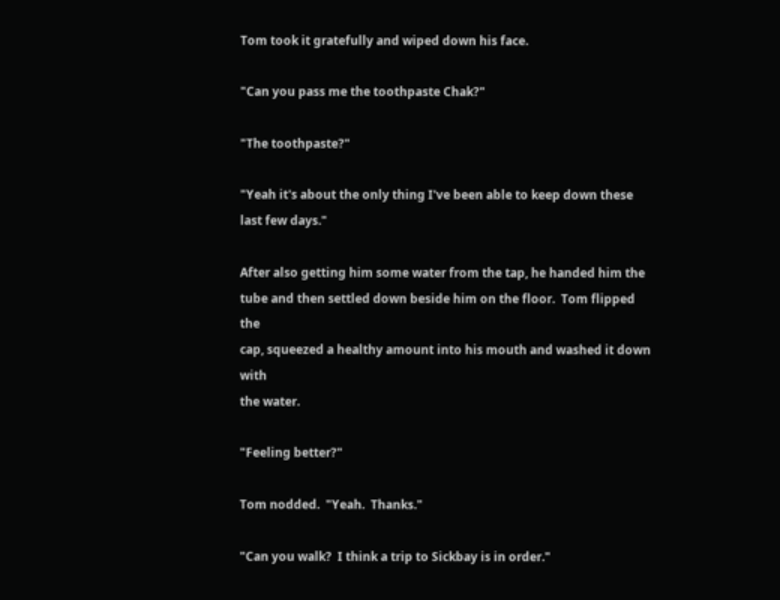Tom took it gratefully and wiped down his face.

"Can you pass me the toothpaste Chak?"

"The toothpaste?"

"Yeah it's about the only thing I've been able to keep down these
last few days."

After also getting him some water from the tap, he handed him the
tube and then settled down beside him on the floor.  Tom flipped the
cap, squeezed a healthy amount into his mouth and washed it down with
the water.

"Feeling better?"

Tom nodded.  "Yeah.  Thanks."

"Can you walk?  I think a trip to Sickbay is in order."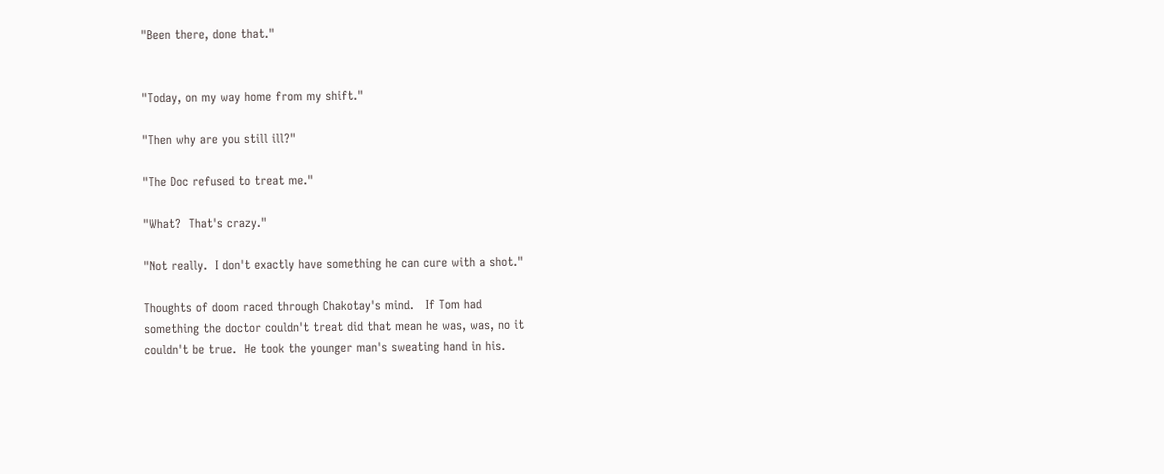"Been there, done that."


"Today, on my way home from my shift."

"Then why are you still ill?"

"The Doc refused to treat me."

"What?  That's crazy."

"Not really.  I don't exactly have something he can cure with a shot."

Thoughts of doom raced through Chakotay's mind.   If Tom had
something the doctor couldn't treat did that mean he was, was, no it
couldn't be true.  He took the younger man's sweating hand in his.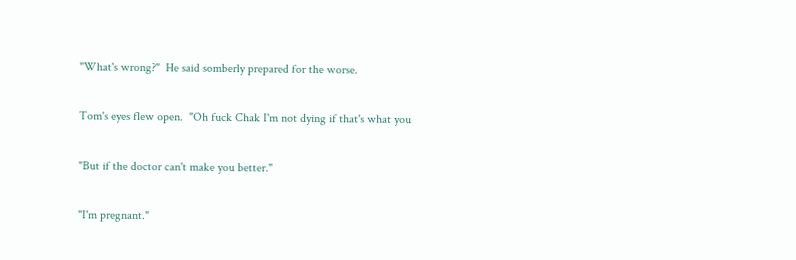"What's wrong?"  He said somberly prepared for the worse.

Tom's eyes flew open.  "Oh fuck Chak I'm not dying if that's what you

"But if the doctor can't make you better."

"I'm pregnant."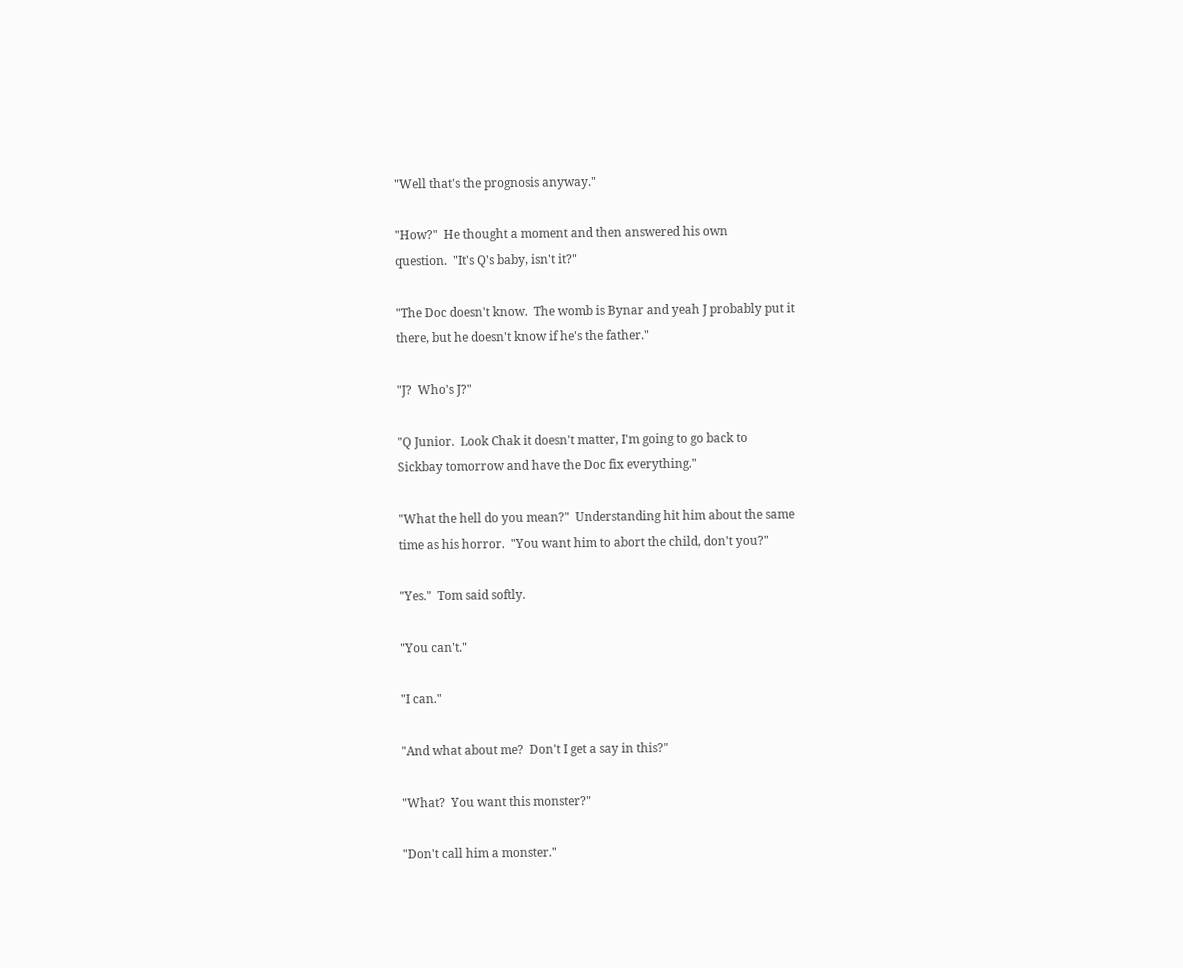"Well that's the prognosis anyway."

"How?"  He thought a moment and then answered his own
question.  "It's Q's baby, isn't it?"

"The Doc doesn't know.  The womb is Bynar and yeah J probably put it
there, but he doesn't know if he's the father."

"J?  Who's J?"

"Q Junior.  Look Chak it doesn't matter, I'm going to go back to
Sickbay tomorrow and have the Doc fix everything."

"What the hell do you mean?"  Understanding hit him about the same
time as his horror.  "You want him to abort the child, don't you?"

"Yes."  Tom said softly.

"You can't."

"I can."

"And what about me?  Don't I get a say in this?"

"What?  You want this monster?"

"Don't call him a monster."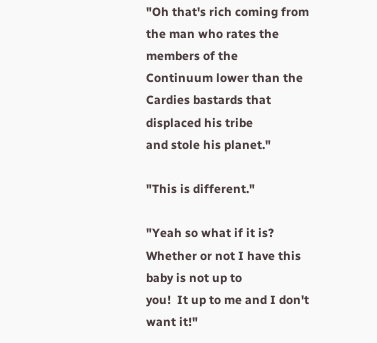"Oh that's rich coming from the man who rates the members of the
Continuum lower than the Cardies bastards that displaced his tribe
and stole his planet."

"This is different."

"Yeah so what if it is?  Whether or not I have this baby is not up to
you!  It up to me and I don't want it!"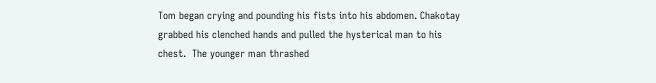Tom began crying and pounding his fists into his abdomen. Chakotay
grabbed his clenched hands and pulled the hysterical man to his
chest.  The younger man thrashed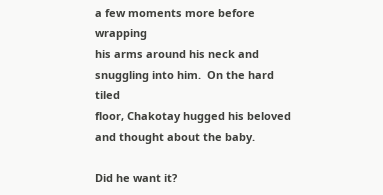a few moments more before wrapping
his arms around his neck and snuggling into him.  On the hard tiled
floor, Chakotay hugged his beloved and thought about the baby.

Did he want it?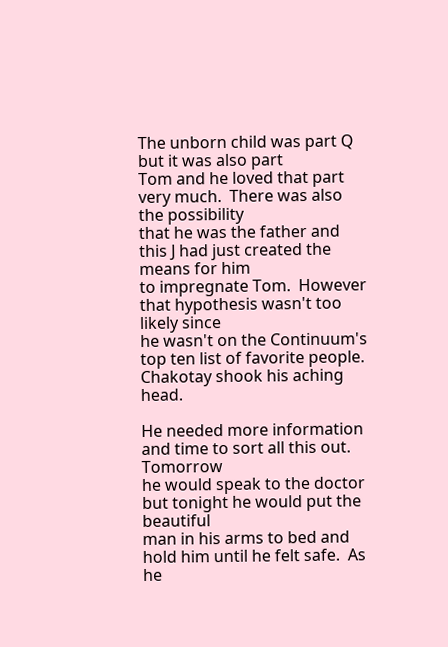The unborn child was part Q but it was also part
Tom and he loved that part very much.  There was also the possibility
that he was the father and this J had just created the means for him
to impregnate Tom.  However that hypothesis wasn't too likely since
he wasn't on the Continuum's top ten list of favorite people.
Chakotay shook his aching head.

He needed more information and time to sort all this out.  Tomorrow
he would speak to the doctor but tonight he would put the beautiful
man in his arms to bed and hold him until he felt safe.  As he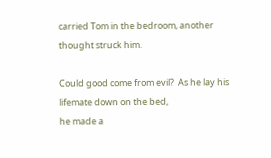carried Tom in the bedroom, another thought struck him.

Could good come from evil?  As he lay his lifemate down on the bed,
he made a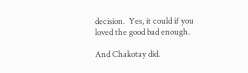decision.  Yes, it could if you loved the good bad enough.

And Chakotay did.